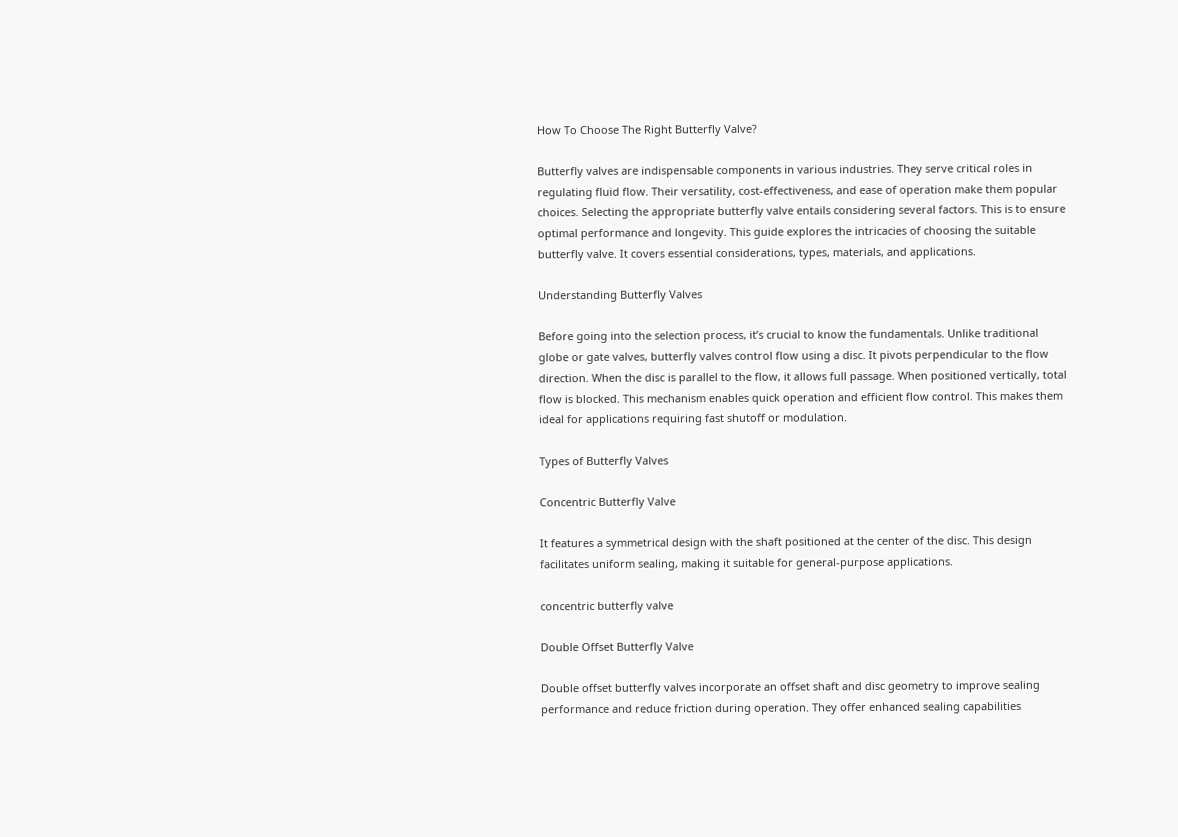How To Choose The Right Butterfly Valve?

Butterfly valves are indispensable components in various industries. They serve critical roles in regulating fluid flow. Their versatility, cost-effectiveness, and ease of operation make them popular choices. Selecting the appropriate butterfly valve entails considering several factors. This is to ensure optimal performance and longevity. This guide explores the intricacies of choosing the suitable butterfly valve. It covers essential considerations, types, materials, and applications.

Understanding Butterfly Valves

Before going into the selection process, it’s crucial to know the fundamentals. Unlike traditional globe or gate valves, butterfly valves control flow using a disc. It pivots perpendicular to the flow direction. When the disc is parallel to the flow, it allows full passage. When positioned vertically, total flow is blocked. This mechanism enables quick operation and efficient flow control. This makes them ideal for applications requiring fast shutoff or modulation.

Types of Butterfly Valves

Concentric Butterfly Valve

It features a symmetrical design with the shaft positioned at the center of the disc. This design facilitates uniform sealing, making it suitable for general-purpose applications.

concentric butterfly valve

Double Offset Butterfly Valve

Double offset butterfly valves incorporate an offset shaft and disc geometry to improve sealing performance and reduce friction during operation. They offer enhanced sealing capabilities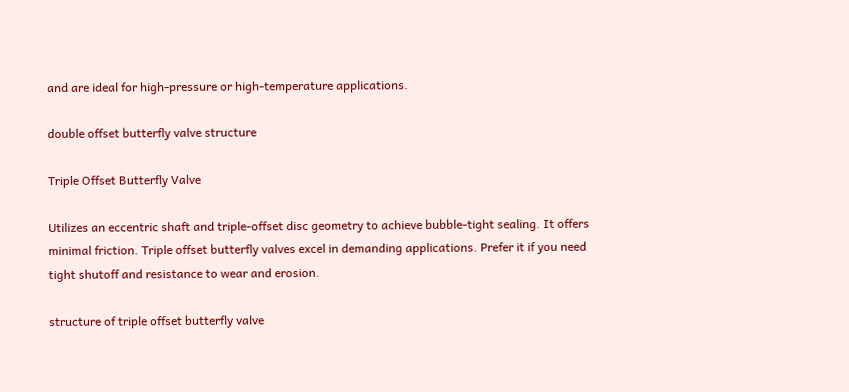and are ideal for high-pressure or high-temperature applications.

double offset butterfly valve structure

Triple Offset Butterfly Valve

Utilizes an eccentric shaft and triple-offset disc geometry to achieve bubble-tight sealing. It offers minimal friction. Triple offset butterfly valves excel in demanding applications. Prefer it if you need tight shutoff and resistance to wear and erosion.

structure of triple offset butterfly valve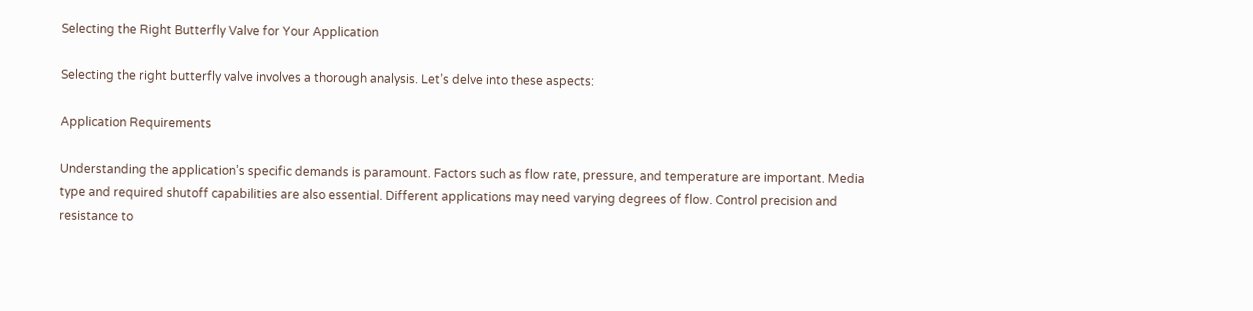Selecting the Right Butterfly Valve for Your Application

Selecting the right butterfly valve involves a thorough analysis. Let’s delve into these aspects:

Application Requirements

Understanding the application’s specific demands is paramount. Factors such as flow rate, pressure, and temperature are important. Media type and required shutoff capabilities are also essential. Different applications may need varying degrees of flow. Control precision and resistance to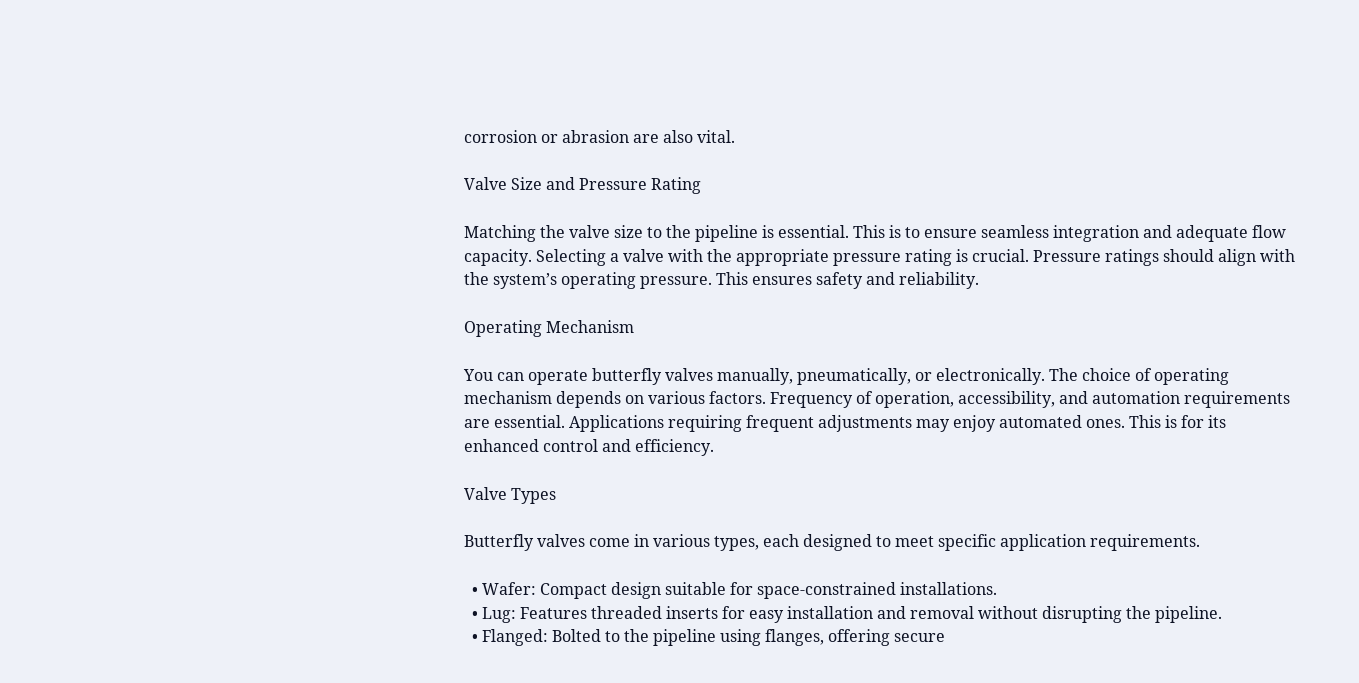corrosion or abrasion are also vital.

Valve Size and Pressure Rating

Matching the valve size to the pipeline is essential. This is to ensure seamless integration and adequate flow capacity. Selecting a valve with the appropriate pressure rating is crucial. Pressure ratings should align with the system’s operating pressure. This ensures safety and reliability.

Operating Mechanism

You can operate butterfly valves manually, pneumatically, or electronically. The choice of operating mechanism depends on various factors. Frequency of operation, accessibility, and automation requirements are essential. Applications requiring frequent adjustments may enjoy automated ones. This is for its enhanced control and efficiency.

Valve Types

Butterfly valves come in various types, each designed to meet specific application requirements.

  • Wafer: Compact design suitable for space-constrained installations.
  • Lug: Features threaded inserts for easy installation and removal without disrupting the pipeline.
  • Flanged: Bolted to the pipeline using flanges, offering secure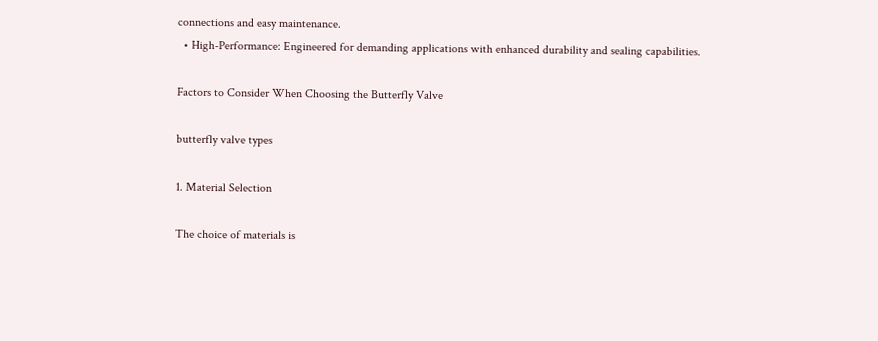connections and easy maintenance.
  • High-Performance: Engineered for demanding applications with enhanced durability and sealing capabilities.

Factors to Consider When Choosing the Butterfly Valve

butterfly valve types

1. Material Selection

The choice of materials is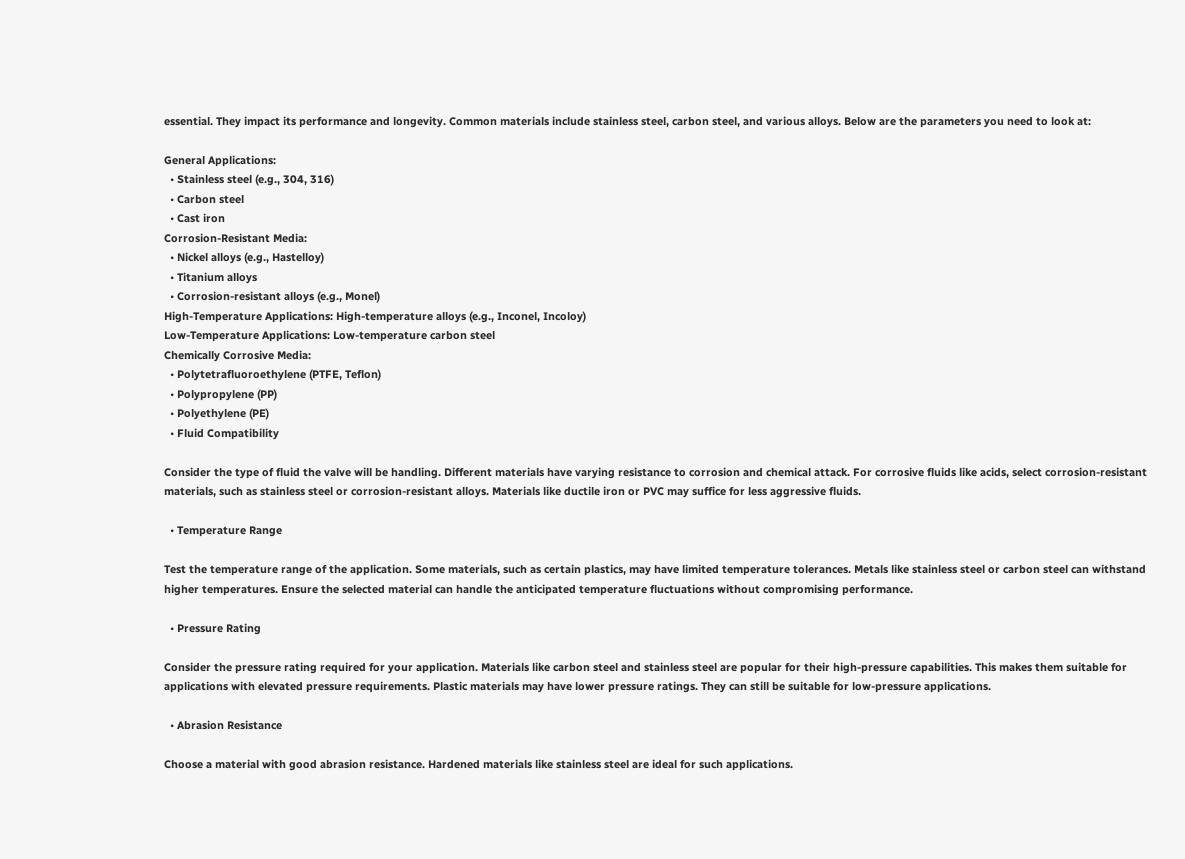essential. They impact its performance and longevity. Common materials include stainless steel, carbon steel, and various alloys. Below are the parameters you need to look at:

General Applications:
  • Stainless steel (e.g., 304, 316)
  • Carbon steel
  • Cast iron
Corrosion-Resistant Media:
  • Nickel alloys (e.g., Hastelloy)
  • Titanium alloys
  • Corrosion-resistant alloys (e.g., Monel)
High-Temperature Applications: High-temperature alloys (e.g., Inconel, Incoloy)
Low-Temperature Applications: Low-temperature carbon steel
Chemically Corrosive Media:
  • Polytetrafluoroethylene (PTFE, Teflon)
  • Polypropylene (PP)
  • Polyethylene (PE)
  • Fluid Compatibility

Consider the type of fluid the valve will be handling. Different materials have varying resistance to corrosion and chemical attack. For corrosive fluids like acids, select corrosion-resistant materials, such as stainless steel or corrosion-resistant alloys. Materials like ductile iron or PVC may suffice for less aggressive fluids.

  • Temperature Range

Test the temperature range of the application. Some materials, such as certain plastics, may have limited temperature tolerances. Metals like stainless steel or carbon steel can withstand higher temperatures. Ensure the selected material can handle the anticipated temperature fluctuations without compromising performance.

  • Pressure Rating

Consider the pressure rating required for your application. Materials like carbon steel and stainless steel are popular for their high-pressure capabilities. This makes them suitable for applications with elevated pressure requirements. Plastic materials may have lower pressure ratings. They can still be suitable for low-pressure applications.

  • Abrasion Resistance

Choose a material with good abrasion resistance. Hardened materials like stainless steel are ideal for such applications.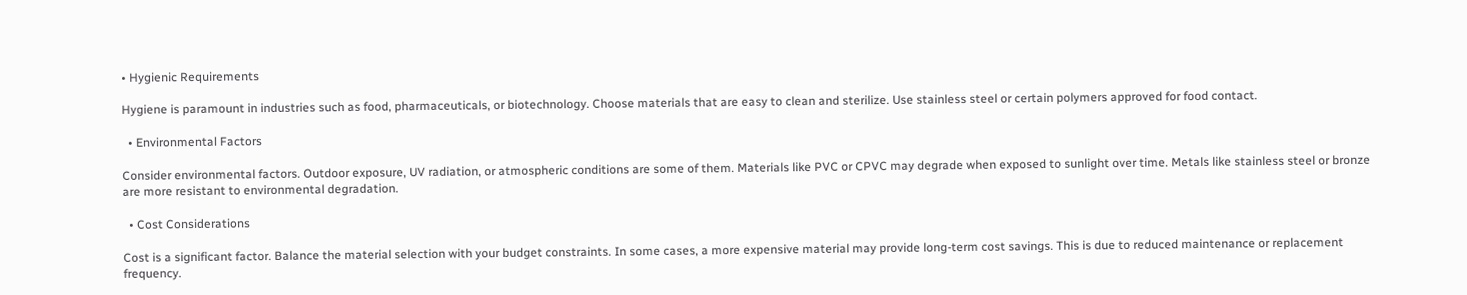• Hygienic Requirements

Hygiene is paramount in industries such as food, pharmaceuticals, or biotechnology. Choose materials that are easy to clean and sterilize. Use stainless steel or certain polymers approved for food contact.

  • Environmental Factors

Consider environmental factors. Outdoor exposure, UV radiation, or atmospheric conditions are some of them. Materials like PVC or CPVC may degrade when exposed to sunlight over time. Metals like stainless steel or bronze are more resistant to environmental degradation.

  • Cost Considerations

Cost is a significant factor. Balance the material selection with your budget constraints. In some cases, a more expensive material may provide long-term cost savings. This is due to reduced maintenance or replacement frequency.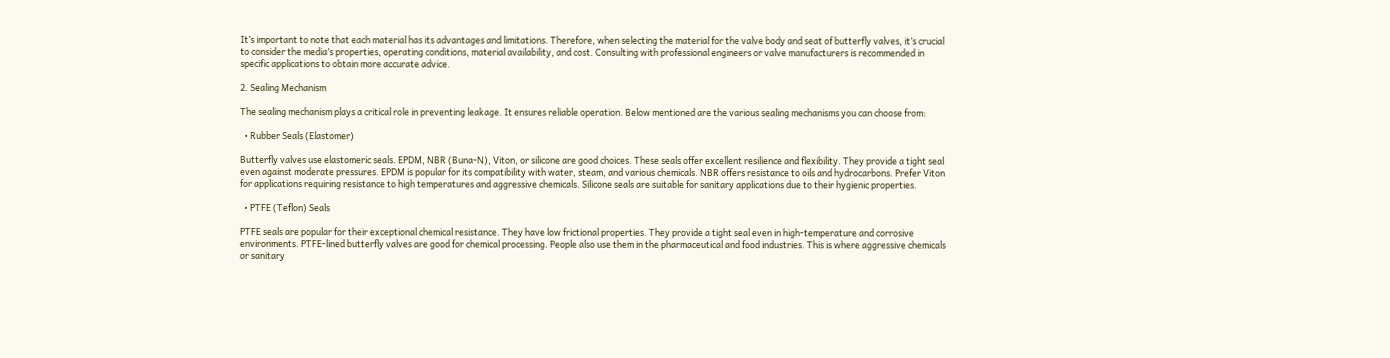It’s important to note that each material has its advantages and limitations. Therefore, when selecting the material for the valve body and seat of butterfly valves, it’s crucial to consider the media’s properties, operating conditions, material availability, and cost. Consulting with professional engineers or valve manufacturers is recommended in specific applications to obtain more accurate advice.

2. Sealing Mechanism

The sealing mechanism plays a critical role in preventing leakage. It ensures reliable operation. Below mentioned are the various sealing mechanisms you can choose from:

  • Rubber Seals (Elastomer)

Butterfly valves use elastomeric seals. EPDM, NBR (Buna-N), Viton, or silicone are good choices. These seals offer excellent resilience and flexibility. They provide a tight seal even against moderate pressures. EPDM is popular for its compatibility with water, steam, and various chemicals. NBR offers resistance to oils and hydrocarbons. Prefer Viton for applications requiring resistance to high temperatures and aggressive chemicals. Silicone seals are suitable for sanitary applications due to their hygienic properties.

  • PTFE (Teflon) Seals

PTFE seals are popular for their exceptional chemical resistance. They have low frictional properties. They provide a tight seal even in high-temperature and corrosive environments. PTFE-lined butterfly valves are good for chemical processing. People also use them in the pharmaceutical and food industries. This is where aggressive chemicals or sanitary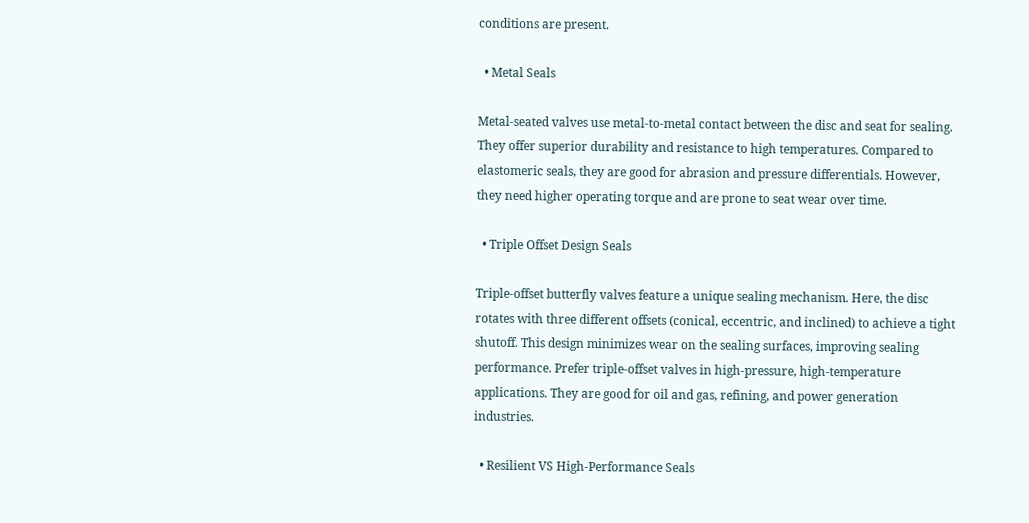conditions are present.

  • Metal Seals

Metal-seated valves use metal-to-metal contact between the disc and seat for sealing. They offer superior durability and resistance to high temperatures. Compared to elastomeric seals, they are good for abrasion and pressure differentials. However, they need higher operating torque and are prone to seat wear over time.

  • Triple Offset Design Seals

Triple-offset butterfly valves feature a unique sealing mechanism. Here, the disc rotates with three different offsets (conical, eccentric, and inclined) to achieve a tight shutoff. This design minimizes wear on the sealing surfaces, improving sealing performance. Prefer triple-offset valves in high-pressure, high-temperature applications. They are good for oil and gas, refining, and power generation industries.

  • Resilient VS High-Performance Seals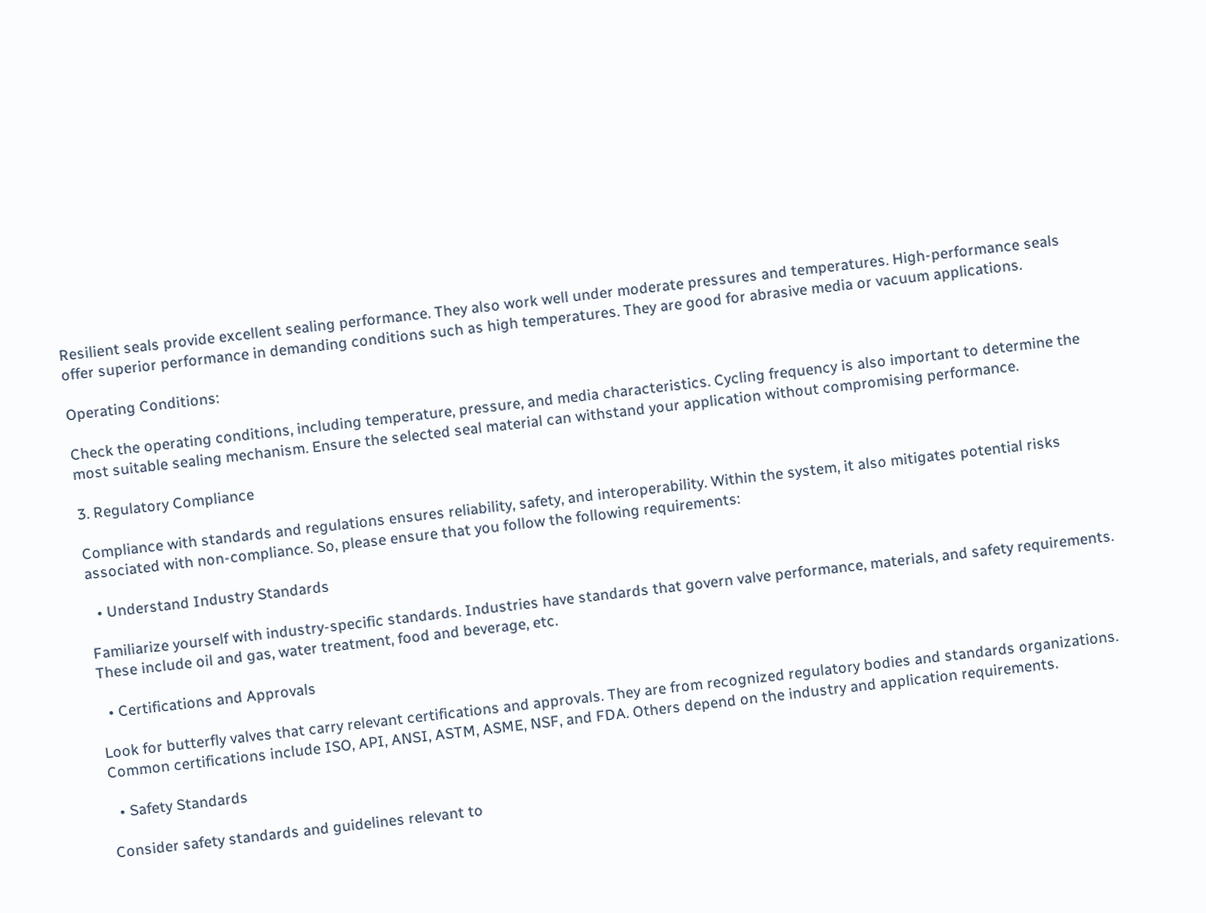Resilient seals provide excellent sealing performance. They also work well under moderate pressures and temperatures. High-performance seals offer superior performance in demanding conditions such as high temperatures. They are good for abrasive media or vacuum applications.

Operating Conditions:

Check the operating conditions, including temperature, pressure, and media characteristics. Cycling frequency is also important to determine the most suitable sealing mechanism. Ensure the selected seal material can withstand your application without compromising performance.

3. Regulatory Compliance

Compliance with standards and regulations ensures reliability, safety, and interoperability. Within the system, it also mitigates potential risks associated with non-compliance. So, please ensure that you follow the following requirements:

  • Understand Industry Standards

Familiarize yourself with industry-specific standards. Industries have standards that govern valve performance, materials, and safety requirements. These include oil and gas, water treatment, food and beverage, etc.

  • Certifications and Approvals

Look for butterfly valves that carry relevant certifications and approvals. They are from recognized regulatory bodies and standards organizations. Common certifications include ISO, API, ANSI, ASTM, ASME, NSF, and FDA. Others depend on the industry and application requirements.

  • Safety Standards

Consider safety standards and guidelines relevant to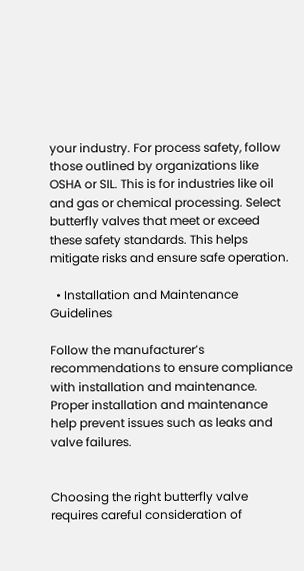your industry. For process safety, follow those outlined by organizations like OSHA or SIL. This is for industries like oil and gas or chemical processing. Select butterfly valves that meet or exceed these safety standards. This helps mitigate risks and ensure safe operation.

  • Installation and Maintenance Guidelines

Follow the manufacturer’s recommendations to ensure compliance with installation and maintenance. Proper installation and maintenance help prevent issues such as leaks and valve failures.


Choosing the right butterfly valve requires careful consideration of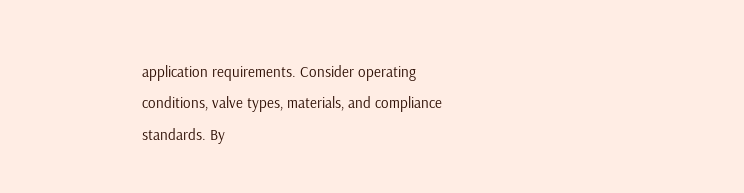application requirements. Consider operating conditions, valve types, materials, and compliance standards. By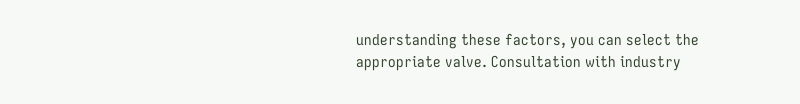understanding these factors, you can select the appropriate valve. Consultation with industry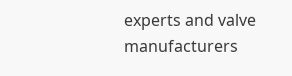experts and valve manufacturers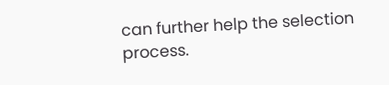can further help the selection process.